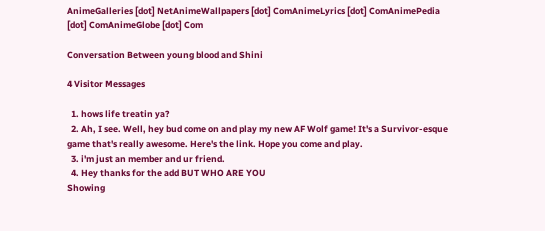AnimeGalleries [dot] NetAnimeWallpapers [dot] ComAnimeLyrics [dot] ComAnimePedia [dot] ComAnimeGlobe [dot] Com

Conversation Between young blood and Shini

4 Visitor Messages

  1. hows life treatin ya?
  2. Ah, I see. Well, hey bud come on and play my new AF Wolf game! It's a Survivor-esque game that's really awesome. Here's the link. Hope you come and play.
  3. i'm just an member and ur friend.
  4. Hey thanks for the add BUT WHO ARE YOU
Showing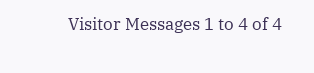Visitor Messages 1 to 4 of 4